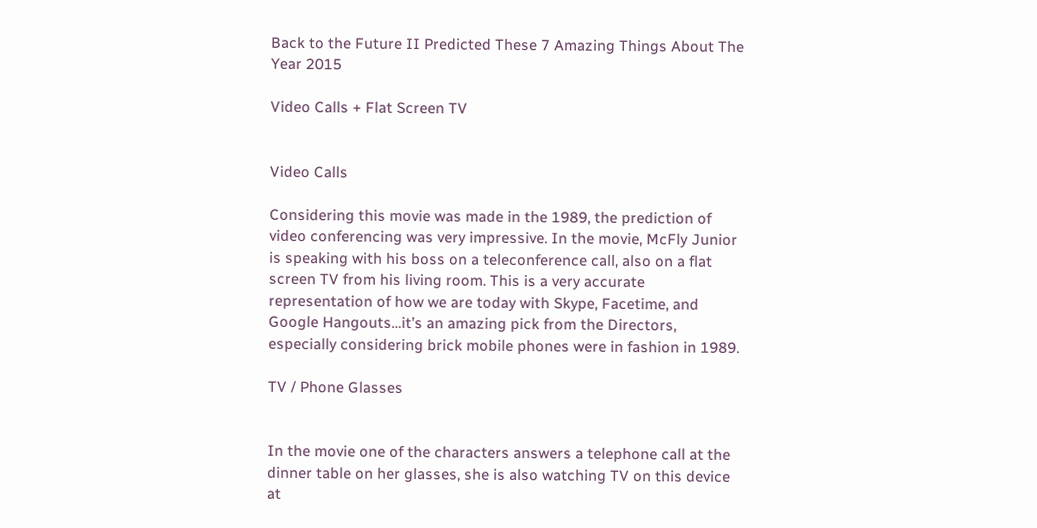Back to the Future II Predicted These 7 Amazing Things About The Year 2015

Video Calls + Flat Screen TV


Video Calls

Considering this movie was made in the 1989, the prediction of video conferencing was very impressive. In the movie, McFly Junior is speaking with his boss on a teleconference call, also on a flat screen TV from his living room. This is a very accurate representation of how we are today with Skype, Facetime, and Google Hangouts…it’s an amazing pick from the Directors, especially considering brick mobile phones were in fashion in 1989.

TV / Phone Glasses


In the movie one of the characters answers a telephone call at the dinner table on her glasses, she is also watching TV on this device at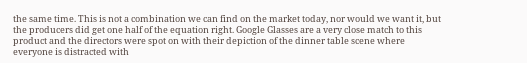the same time. This is not a combination we can find on the market today, nor would we want it, but the producers did get one half of the equation right. Google Glasses are a very close match to this product and the directors were spot on with their depiction of the dinner table scene where everyone is distracted with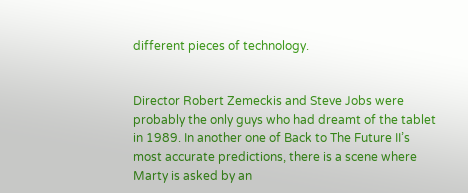different pieces of technology.


Director Robert Zemeckis and Steve Jobs were probably the only guys who had dreamt of the tablet in 1989. In another one of Back to The Future II’s most accurate predictions, there is a scene where Marty is asked by an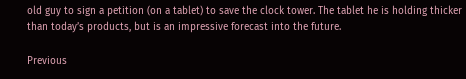old guy to sign a petition (on a tablet) to save the clock tower. The tablet he is holding thicker than today’s products, but is an impressive forecast into the future.

Previous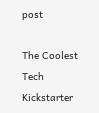post

The Coolest Tech Kickstarter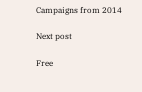Campaigns from 2014

Next post

Free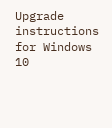Upgrade instructions for Windows 10